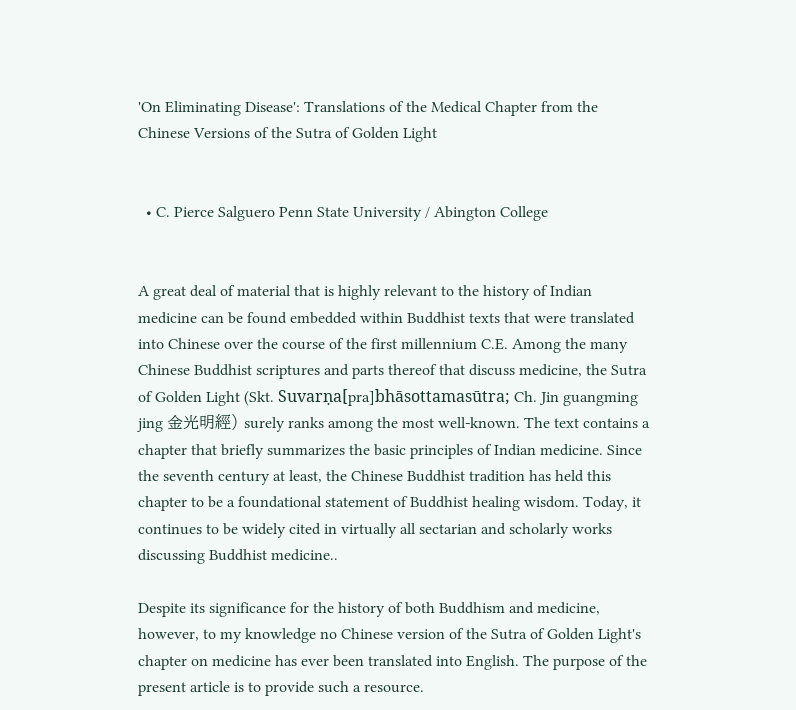'On Eliminating Disease': Translations of the Medical Chapter from the Chinese Versions of the Sutra of Golden Light


  • C. Pierce Salguero Penn State University / Abington College


A great deal of material that is highly relevant to the history of Indian medicine can be found embedded within Buddhist texts that were translated into Chinese over the course of the first millennium C.E. Among the many Chinese Buddhist scriptures and parts thereof that discuss medicine, the Sutra of Golden Light (Skt. Suvarṇa[pra]bhāsottamasūtra; Ch. Jin guangming jing 金光明經) surely ranks among the most well-known. The text contains a chapter that briefly summarizes the basic principles of Indian medicine. Since the seventh century at least, the Chinese Buddhist tradition has held this chapter to be a foundational statement of Buddhist healing wisdom. Today, it continues to be widely cited in virtually all sectarian and scholarly works discussing Buddhist medicine..

Despite its significance for the history of both Buddhism and medicine, however, to my knowledge no Chinese version of the Sutra of Golden Light's chapter on medicine has ever been translated into English. The purpose of the present article is to provide such a resource.